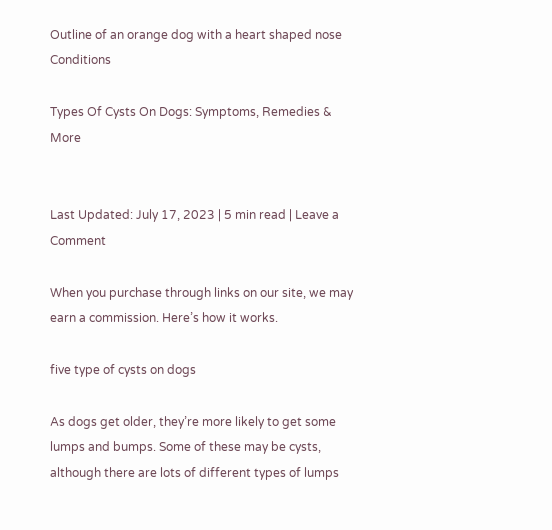Outline of an orange dog with a heart shaped nose Conditions

Types Of Cysts On Dogs: Symptoms, Remedies & More


Last Updated: July 17, 2023 | 5 min read | Leave a Comment

When you purchase through links on our site, we may earn a commission. Here’s how it works.

five type of cysts on dogs

As dogs get older, they’re more likely to get some lumps and bumps. Some of these may be cysts, although there are lots of different types of lumps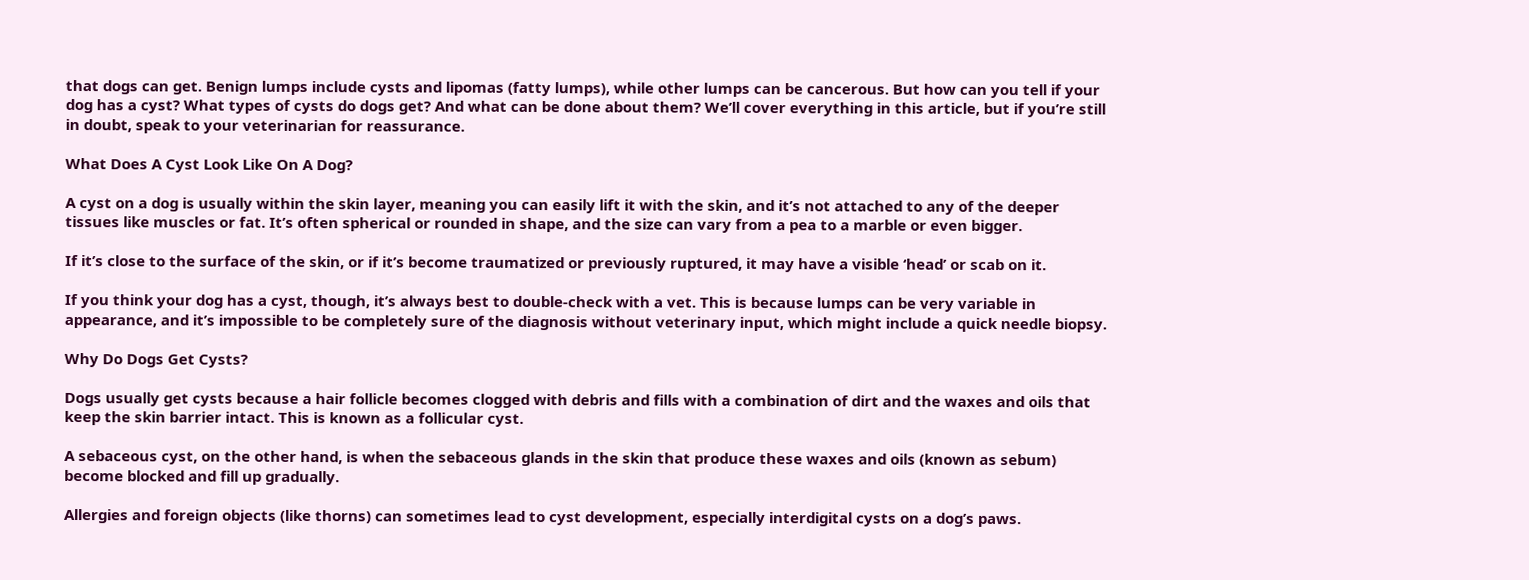that dogs can get. Benign lumps include cysts and lipomas (fatty lumps), while other lumps can be cancerous. But how can you tell if your dog has a cyst? What types of cysts do dogs get? And what can be done about them? We’ll cover everything in this article, but if you’re still in doubt, speak to your veterinarian for reassurance.

What Does A Cyst Look Like On A Dog?

A cyst on a dog is usually within the skin layer, meaning you can easily lift it with the skin, and it’s not attached to any of the deeper tissues like muscles or fat. It’s often spherical or rounded in shape, and the size can vary from a pea to a marble or even bigger.

If it’s close to the surface of the skin, or if it’s become traumatized or previously ruptured, it may have a visible ‘head’ or scab on it.

If you think your dog has a cyst, though, it’s always best to double-check with a vet. This is because lumps can be very variable in appearance, and it’s impossible to be completely sure of the diagnosis without veterinary input, which might include a quick needle biopsy.

Why Do Dogs Get Cysts?

Dogs usually get cysts because a hair follicle becomes clogged with debris and fills with a combination of dirt and the waxes and oils that keep the skin barrier intact. This is known as a follicular cyst.

A sebaceous cyst, on the other hand, is when the sebaceous glands in the skin that produce these waxes and oils (known as sebum) become blocked and fill up gradually.

Allergies and foreign objects (like thorns) can sometimes lead to cyst development, especially interdigital cysts on a dog’s paws.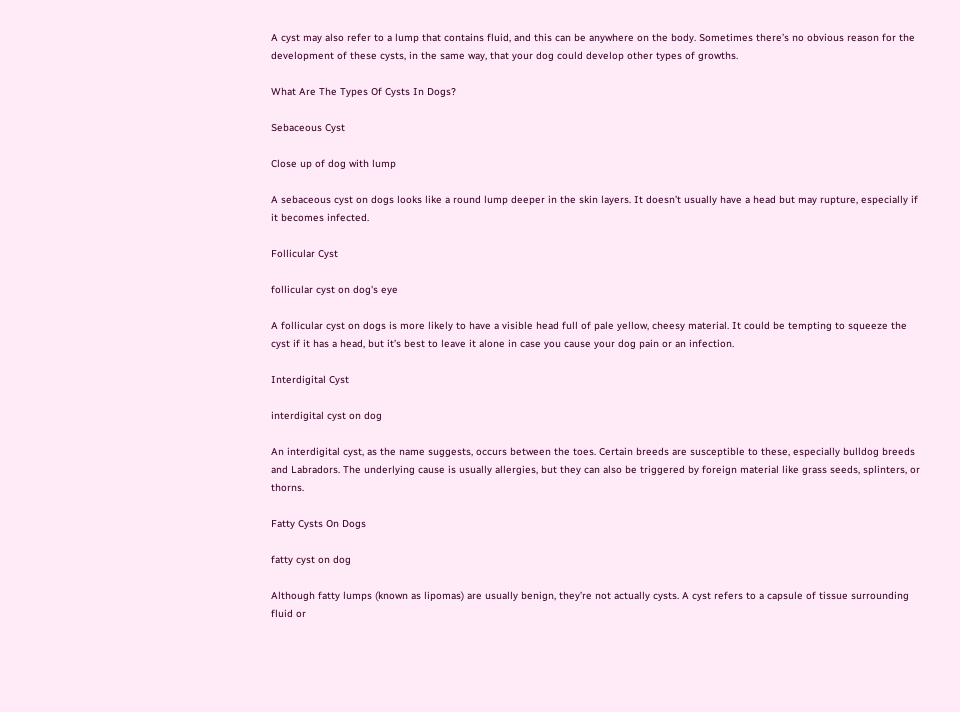A cyst may also refer to a lump that contains fluid, and this can be anywhere on the body. Sometimes there’s no obvious reason for the development of these cysts, in the same way, that your dog could develop other types of growths.

What Are The Types Of Cysts In Dogs?

Sebaceous Cyst

Close up of dog with lump

A sebaceous cyst on dogs looks like a round lump deeper in the skin layers. It doesn’t usually have a head but may rupture, especially if it becomes infected.

Follicular Cyst

follicular cyst on dog's eye

A follicular cyst on dogs is more likely to have a visible head full of pale yellow, cheesy material. It could be tempting to squeeze the cyst if it has a head, but it’s best to leave it alone in case you cause your dog pain or an infection.

Interdigital Cyst

interdigital cyst on dog

An interdigital cyst, as the name suggests, occurs between the toes. Certain breeds are susceptible to these, especially bulldog breeds and Labradors. The underlying cause is usually allergies, but they can also be triggered by foreign material like grass seeds, splinters, or thorns.

Fatty Cysts On Dogs

fatty cyst on dog

Although fatty lumps (known as lipomas) are usually benign, they’re not actually cysts. A cyst refers to a capsule of tissue surrounding fluid or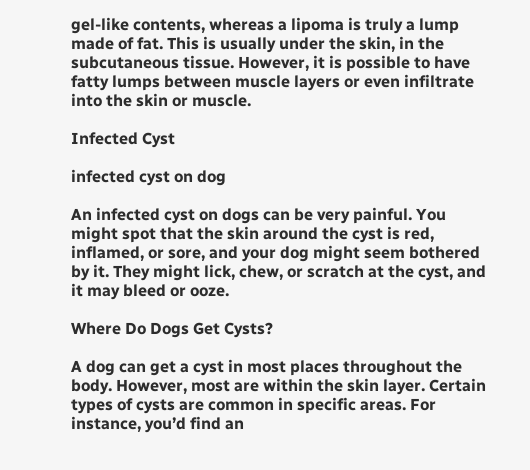gel-like contents, whereas a lipoma is truly a lump made of fat. This is usually under the skin, in the subcutaneous tissue. However, it is possible to have fatty lumps between muscle layers or even infiltrate into the skin or muscle.

Infected Cyst

infected cyst on dog

An infected cyst on dogs can be very painful. You might spot that the skin around the cyst is red, inflamed, or sore, and your dog might seem bothered by it. They might lick, chew, or scratch at the cyst, and it may bleed or ooze.

Where Do Dogs Get Cysts?

A dog can get a cyst in most places throughout the body. However, most are within the skin layer. Certain types of cysts are common in specific areas. For instance, you’d find an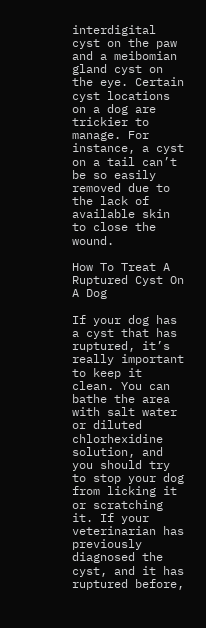interdigital cyst on the paw and a meibomian gland cyst on the eye. Certain cyst locations on a dog are trickier to manage. For instance, a cyst on a tail can’t be so easily removed due to the lack of available skin to close the wound.

How To Treat A Ruptured Cyst On A Dog

If your dog has a cyst that has ruptured, it’s really important to keep it clean. You can bathe the area with salt water or diluted chlorhexidine solution, and you should try to stop your dog from licking it or scratching it. If your veterinarian has previously diagnosed the cyst, and it has ruptured before,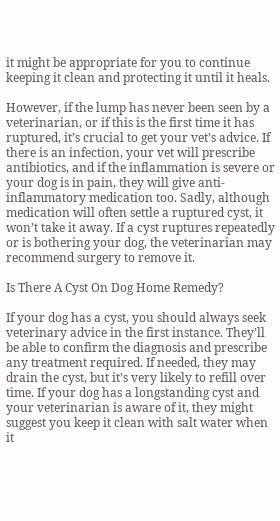it might be appropriate for you to continue keeping it clean and protecting it until it heals.

However, if the lump has never been seen by a veterinarian, or if this is the first time it has ruptured, it’s crucial to get your vet’s advice. If there is an infection, your vet will prescribe antibiotics, and if the inflammation is severe or your dog is in pain, they will give anti-inflammatory medication too. Sadly, although medication will often settle a ruptured cyst, it won’t take it away. If a cyst ruptures repeatedly or is bothering your dog, the veterinarian may recommend surgery to remove it.

Is There A Cyst On Dog Home Remedy?

If your dog has a cyst, you should always seek veterinary advice in the first instance. They’ll be able to confirm the diagnosis and prescribe any treatment required. If needed, they may drain the cyst, but it’s very likely to refill over time. If your dog has a longstanding cyst and your veterinarian is aware of it, they might suggest you keep it clean with salt water when it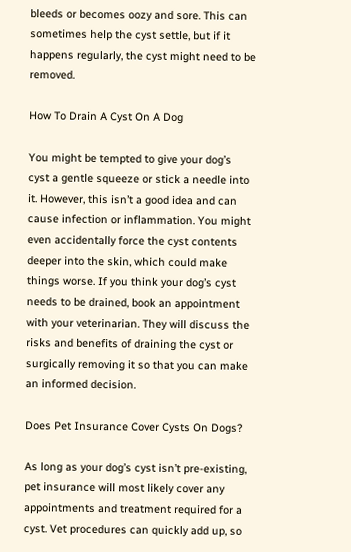bleeds or becomes oozy and sore. This can sometimes help the cyst settle, but if it happens regularly, the cyst might need to be removed.

How To Drain A Cyst On A Dog

You might be tempted to give your dog’s cyst a gentle squeeze or stick a needle into it. However, this isn’t a good idea and can cause infection or inflammation. You might even accidentally force the cyst contents deeper into the skin, which could make things worse. If you think your dog’s cyst needs to be drained, book an appointment with your veterinarian. They will discuss the risks and benefits of draining the cyst or surgically removing it so that you can make an informed decision.

Does Pet Insurance Cover Cysts On Dogs?

As long as your dog’s cyst isn’t pre-existing, pet insurance will most likely cover any appointments and treatment required for a cyst. Vet procedures can quickly add up, so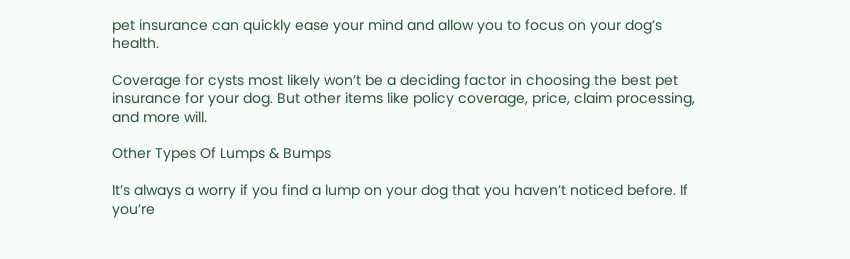pet insurance can quickly ease your mind and allow you to focus on your dog’s health.

Coverage for cysts most likely won’t be a deciding factor in choosing the best pet insurance for your dog. But other items like policy coverage, price, claim processing, and more will.

Other Types Of Lumps & Bumps

It’s always a worry if you find a lump on your dog that you haven’t noticed before. If you’re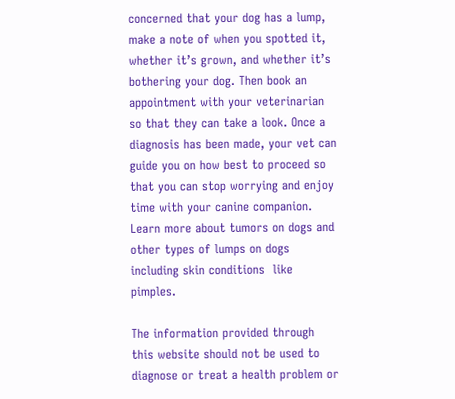concerned that your dog has a lump, make a note of when you spotted it, whether it’s grown, and whether it’s bothering your dog. Then book an appointment with your veterinarian so that they can take a look. Once a diagnosis has been made, your vet can guide you on how best to proceed so that you can stop worrying and enjoy time with your canine companion. Learn more about tumors on dogs and other types of lumps on dogs including skin conditions  like pimples.

The information provided through this website should not be used to diagnose or treat a health problem or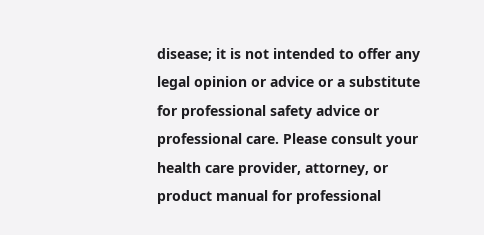disease; it is not intended to offer any legal opinion or advice or a substitute for professional safety advice or professional care. Please consult your health care provider, attorney, or product manual for professional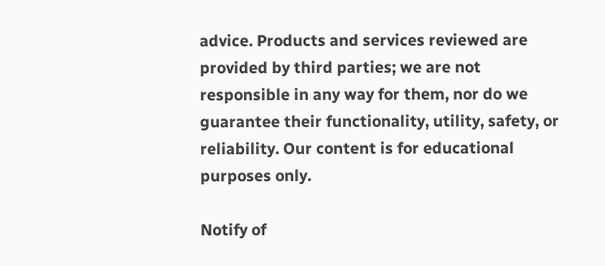advice. Products and services reviewed are provided by third parties; we are not responsible in any way for them, nor do we guarantee their functionality, utility, safety, or reliability. Our content is for educational purposes only.

Notify of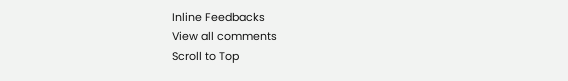Inline Feedbacks
View all comments
Scroll to Top